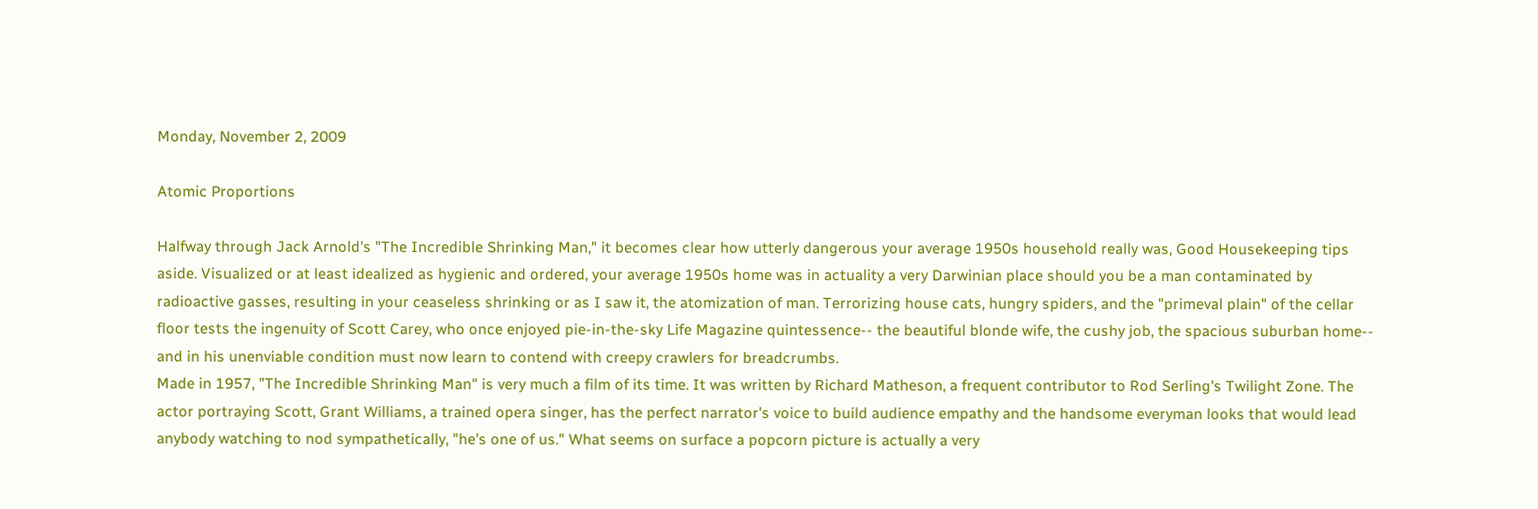Monday, November 2, 2009

Atomic Proportions

Halfway through Jack Arnold's "The Incredible Shrinking Man," it becomes clear how utterly dangerous your average 1950s household really was, Good Housekeeping tips aside. Visualized or at least idealized as hygienic and ordered, your average 1950s home was in actuality a very Darwinian place should you be a man contaminated by radioactive gasses, resulting in your ceaseless shrinking or as I saw it, the atomization of man. Terrorizing house cats, hungry spiders, and the "primeval plain" of the cellar floor tests the ingenuity of Scott Carey, who once enjoyed pie-in-the-sky Life Magazine quintessence-- the beautiful blonde wife, the cushy job, the spacious suburban home-- and in his unenviable condition must now learn to contend with creepy crawlers for breadcrumbs.
Made in 1957, "The Incredible Shrinking Man" is very much a film of its time. It was written by Richard Matheson, a frequent contributor to Rod Serling's Twilight Zone. The actor portraying Scott, Grant Williams, a trained opera singer, has the perfect narrator's voice to build audience empathy and the handsome everyman looks that would lead anybody watching to nod sympathetically, "he's one of us." What seems on surface a popcorn picture is actually a very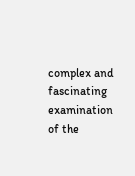complex and fascinating examination of the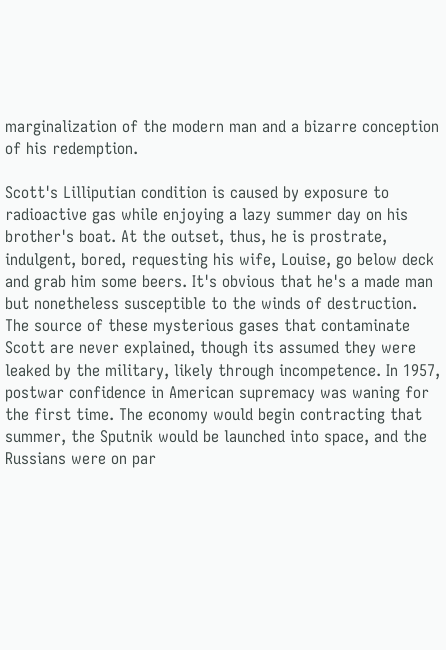marginalization of the modern man and a bizarre conception of his redemption.

Scott's Lilliputian condition is caused by exposure to radioactive gas while enjoying a lazy summer day on his brother's boat. At the outset, thus, he is prostrate, indulgent, bored, requesting his wife, Louise, go below deck and grab him some beers. It's obvious that he's a made man but nonetheless susceptible to the winds of destruction. The source of these mysterious gases that contaminate Scott are never explained, though its assumed they were leaked by the military, likely through incompetence. In 1957, postwar confidence in American supremacy was waning for the first time. The economy would begin contracting that summer, the Sputnik would be launched into space, and the Russians were on par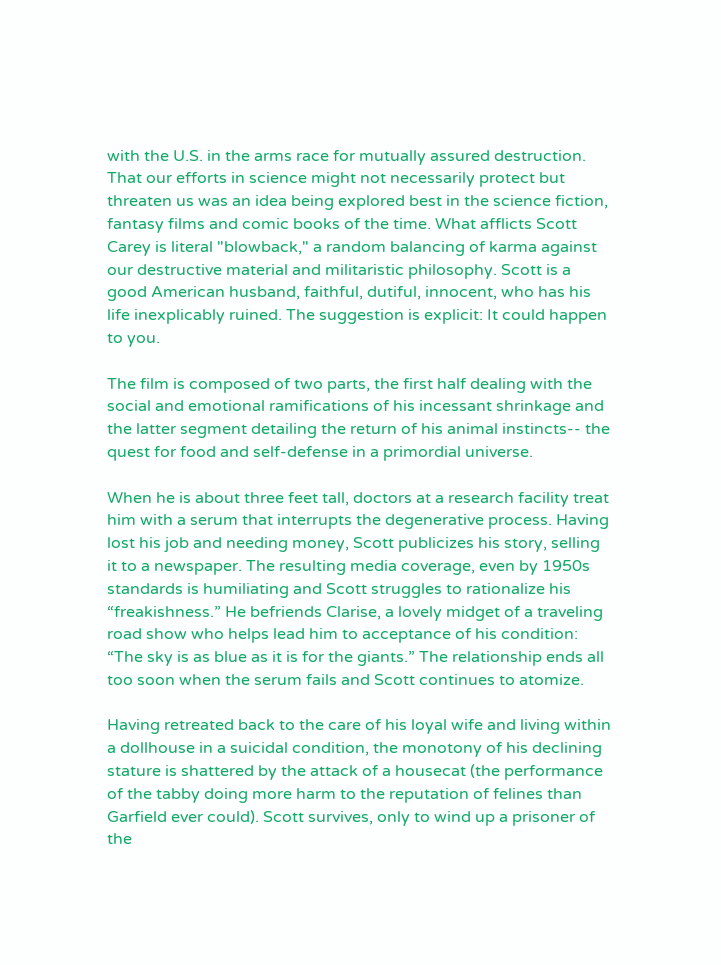with the U.S. in the arms race for mutually assured destruction. That our efforts in science might not necessarily protect but threaten us was an idea being explored best in the science fiction, fantasy films and comic books of the time. What afflicts Scott Carey is literal "blowback," a random balancing of karma against our destructive material and militaristic philosophy. Scott is a good American husband, faithful, dutiful, innocent, who has his life inexplicably ruined. The suggestion is explicit: It could happen to you.

The film is composed of two parts, the first half dealing with the social and emotional ramifications of his incessant shrinkage and the latter segment detailing the return of his animal instincts-- the quest for food and self-defense in a primordial universe.

When he is about three feet tall, doctors at a research facility treat him with a serum that interrupts the degenerative process. Having lost his job and needing money, Scott publicizes his story, selling it to a newspaper. The resulting media coverage, even by 1950s standards is humiliating and Scott struggles to rationalize his “freakishness.” He befriends Clarise, a lovely midget of a traveling road show who helps lead him to acceptance of his condition: “The sky is as blue as it is for the giants.” The relationship ends all too soon when the serum fails and Scott continues to atomize.

Having retreated back to the care of his loyal wife and living within a dollhouse in a suicidal condition, the monotony of his declining stature is shattered by the attack of a housecat (the performance of the tabby doing more harm to the reputation of felines than Garfield ever could). Scott survives, only to wind up a prisoner of the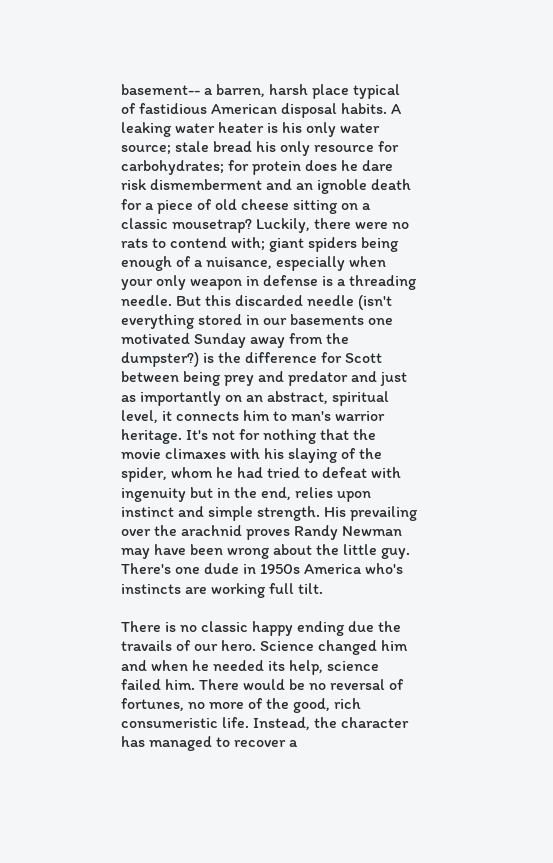basement-- a barren, harsh place typical of fastidious American disposal habits. A leaking water heater is his only water source; stale bread his only resource for carbohydrates; for protein does he dare risk dismemberment and an ignoble death for a piece of old cheese sitting on a classic mousetrap? Luckily, there were no rats to contend with; giant spiders being enough of a nuisance, especially when your only weapon in defense is a threading needle. But this discarded needle (isn't everything stored in our basements one motivated Sunday away from the dumpster?) is the difference for Scott between being prey and predator and just as importantly on an abstract, spiritual level, it connects him to man's warrior heritage. It's not for nothing that the movie climaxes with his slaying of the spider, whom he had tried to defeat with ingenuity but in the end, relies upon instinct and simple strength. His prevailing over the arachnid proves Randy Newman may have been wrong about the little guy. There's one dude in 1950s America who's instincts are working full tilt.

There is no classic happy ending due the travails of our hero. Science changed him and when he needed its help, science failed him. There would be no reversal of fortunes, no more of the good, rich consumeristic life. Instead, the character has managed to recover a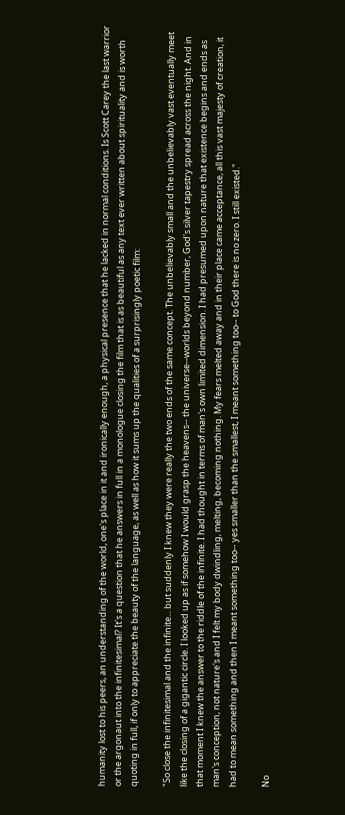humanity lost to his peers, an understanding of the world, one's place in it and ironically enough, a physical presence that he lacked in normal conditions. Is Scott Carey the last warrior or the argonaut into the infinitesimal? It's a question that he answers in full in a monologue closing the film that is as beautiful as any text ever written about spirituality and is worth quoting in full, if only to appreciate the beauty of the language, as well as how it sums up the qualities of a surprisingly poetic film:

"So close the infinitesimal and the infinite... but suddenly I knew they were really the two ends of the same concept. The unbelievably small and the unbelievably vast eventually meet like the closing of a gigantic circle. I looked up as if somehow I would grasp the heavens-- the universe--worlds beyond number, God's silver tapestry spread across the night. And in that moment I knew the answer to the riddle of the infinite. I had thought in terms of man's own limited dimension. I had presumed upon nature that existence begins and ends as man's conception, not nature's and I felt my body dwindling, melting, becoming nothing. My fears melted away and in their place came acceptance, all this vast majesty of creation, it had to mean something and then I meant something too-- yes smaller than the smallest, I meant something too-- to God there is no zero. I still existed."

No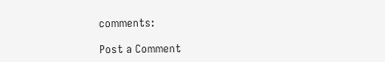comments:

Post a Comment